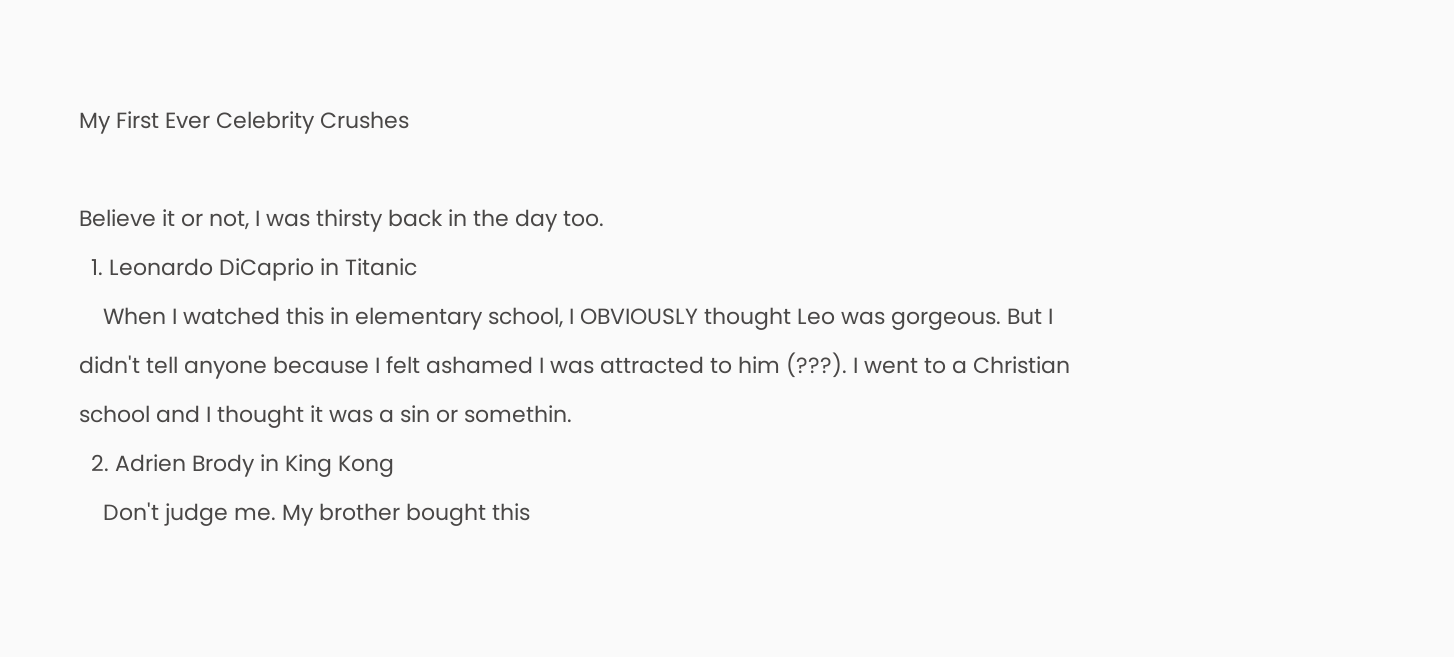My First Ever Celebrity Crushes

Believe it or not, I was thirsty back in the day too.
  1. Leonardo DiCaprio in Titanic
    When I watched this in elementary school, I OBVIOUSLY thought Leo was gorgeous. But I didn't tell anyone because I felt ashamed I was attracted to him (???). I went to a Christian school and I thought it was a sin or somethin.
  2. Adrien Brody in King Kong
    Don't judge me. My brother bought this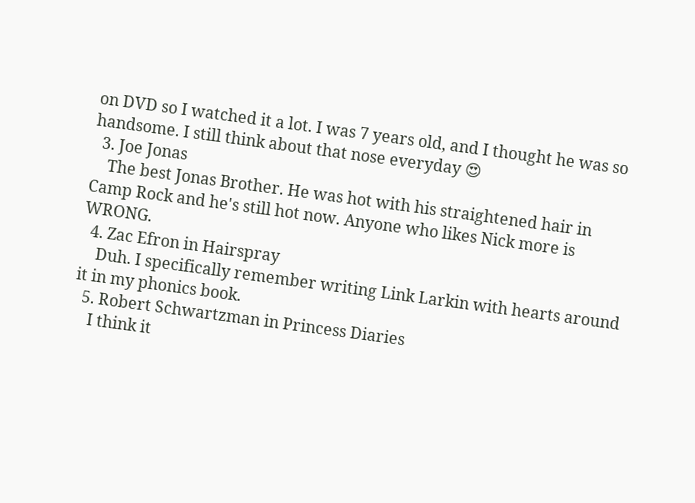on DVD so I watched it a lot. I was 7 years old, and I thought he was so handsome. I still think about that nose everyday 😍
  3. Joe Jonas
    The best Jonas Brother. He was hot with his straightened hair in Camp Rock and he's still hot now. Anyone who likes Nick more is WRONG.
  4. Zac Efron in Hairspray
    Duh. I specifically remember writing Link Larkin with hearts around it in my phonics book.
  5. Robert Schwartzman in Princess Diaries
    I think it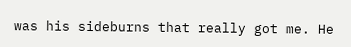was his sideburns that really got me. He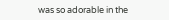was so adorable in the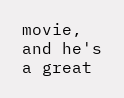movie, and he's a great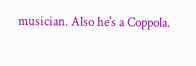musician. Also he's a Coppola.